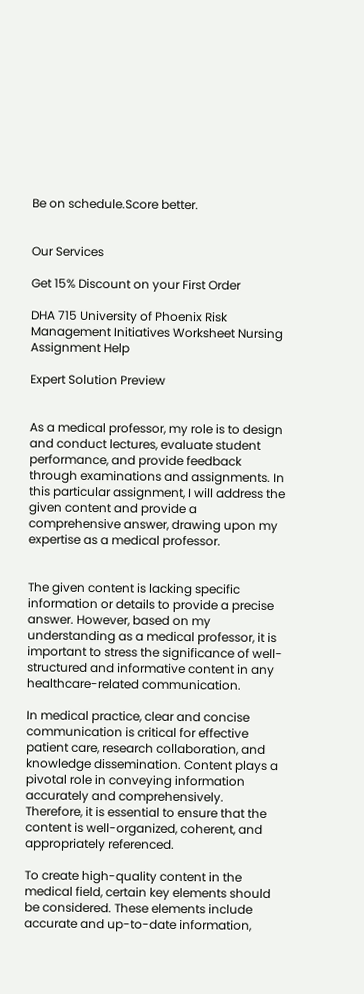Be on schedule.Score better.


Our Services

Get 15% Discount on your First Order

DHA 715 University of Phoenix Risk Management Initiatives Worksheet Nursing Assignment Help

Expert Solution Preview


As a medical professor, my role is to design and conduct lectures, evaluate student performance, and provide feedback through examinations and assignments. In this particular assignment, I will address the given content and provide a comprehensive answer, drawing upon my expertise as a medical professor.


The given content is lacking specific information or details to provide a precise answer. However, based on my understanding as a medical professor, it is important to stress the significance of well-structured and informative content in any healthcare-related communication.

In medical practice, clear and concise communication is critical for effective patient care, research collaboration, and knowledge dissemination. Content plays a pivotal role in conveying information accurately and comprehensively. Therefore, it is essential to ensure that the content is well-organized, coherent, and appropriately referenced.

To create high-quality content in the medical field, certain key elements should be considered. These elements include accurate and up-to-date information,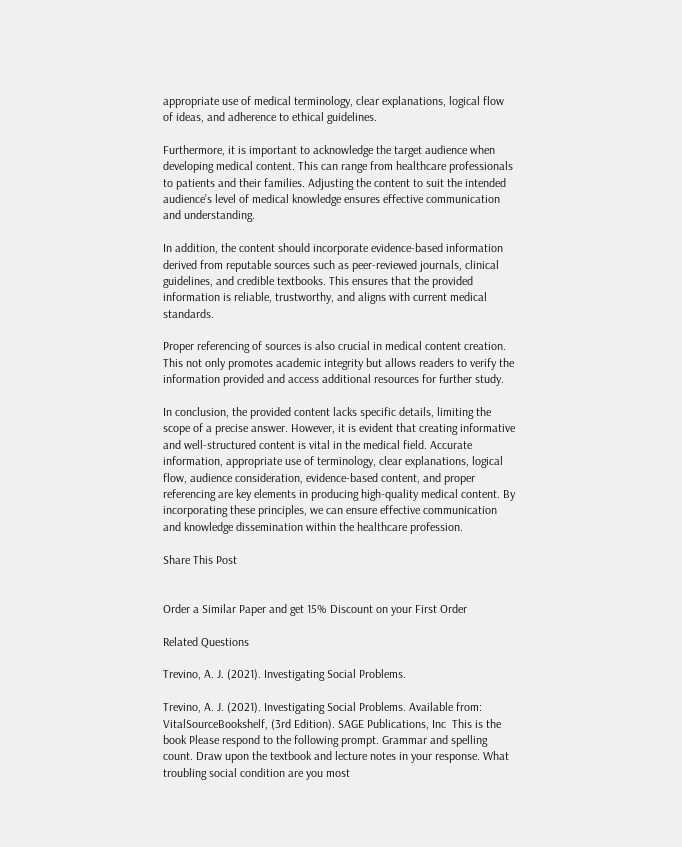appropriate use of medical terminology, clear explanations, logical flow of ideas, and adherence to ethical guidelines.

Furthermore, it is important to acknowledge the target audience when developing medical content. This can range from healthcare professionals to patients and their families. Adjusting the content to suit the intended audience’s level of medical knowledge ensures effective communication and understanding.

In addition, the content should incorporate evidence-based information derived from reputable sources such as peer-reviewed journals, clinical guidelines, and credible textbooks. This ensures that the provided information is reliable, trustworthy, and aligns with current medical standards.

Proper referencing of sources is also crucial in medical content creation. This not only promotes academic integrity but allows readers to verify the information provided and access additional resources for further study.

In conclusion, the provided content lacks specific details, limiting the scope of a precise answer. However, it is evident that creating informative and well-structured content is vital in the medical field. Accurate information, appropriate use of terminology, clear explanations, logical flow, audience consideration, evidence-based content, and proper referencing are key elements in producing high-quality medical content. By incorporating these principles, we can ensure effective communication and knowledge dissemination within the healthcare profession.

Share This Post


Order a Similar Paper and get 15% Discount on your First Order

Related Questions

Trevino, A. J. (2021). Investigating Social Problems.

Trevino, A. J. (2021). Investigating Social Problems. Available from: VitalSourceBookshelf, (3rd Edition). SAGE Publications, Inc  This is the book Please respond to the following prompt. Grammar and spelling count. Draw upon the textbook and lecture notes in your response. What troubling social condition are you most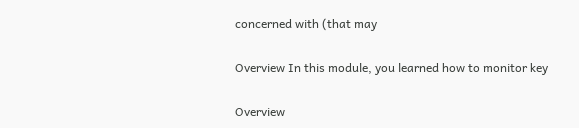concerned with (that may

Overview In this module, you learned how to monitor key

Overview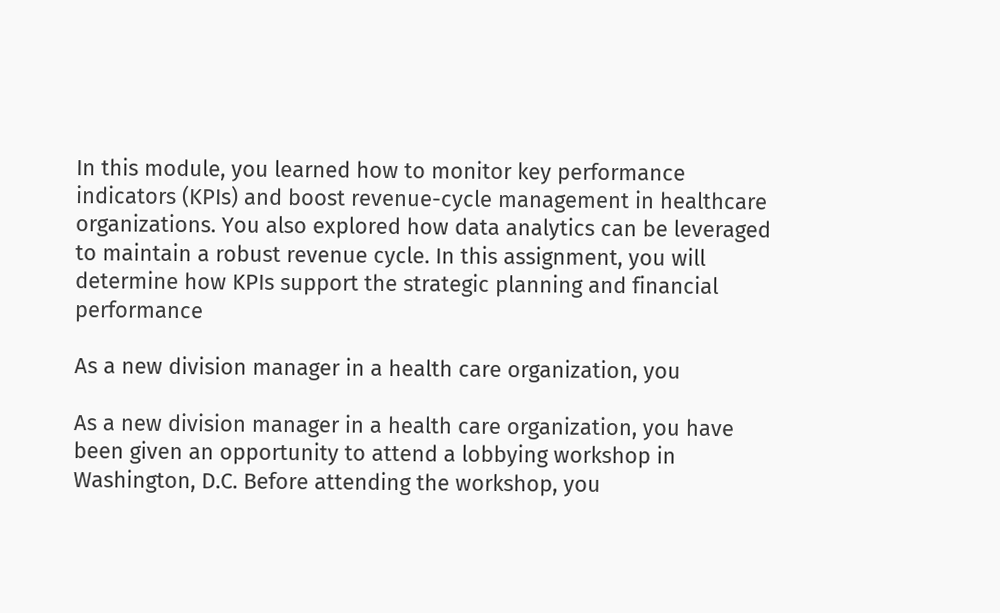In this module, you learned how to monitor key performance indicators (KPIs) and boost revenue-cycle management in healthcare organizations. You also explored how data analytics can be leveraged to maintain a robust revenue cycle. In this assignment, you will determine how KPIs support the strategic planning and financial performance

As a new division manager in a health care organization, you

As a new division manager in a health care organization, you have been given an opportunity to attend a lobbying workshop in Washington, D.C. Before attending the workshop, you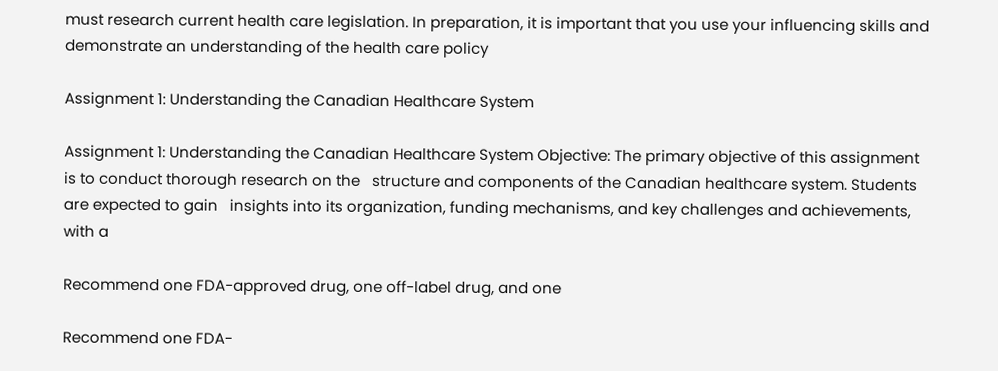must research current health care legislation. In preparation, it is important that you use your influencing skills and demonstrate an understanding of the health care policy

Assignment 1: Understanding the Canadian Healthcare System

Assignment 1: Understanding the Canadian Healthcare System Objective: The primary objective of this assignment is to conduct thorough research on the   structure and components of the Canadian healthcare system. Students are expected to gain   insights into its organization, funding mechanisms, and key challenges and achievements, with a

Recommend one FDA-approved drug, one off-label drug, and one

Recommend one FDA-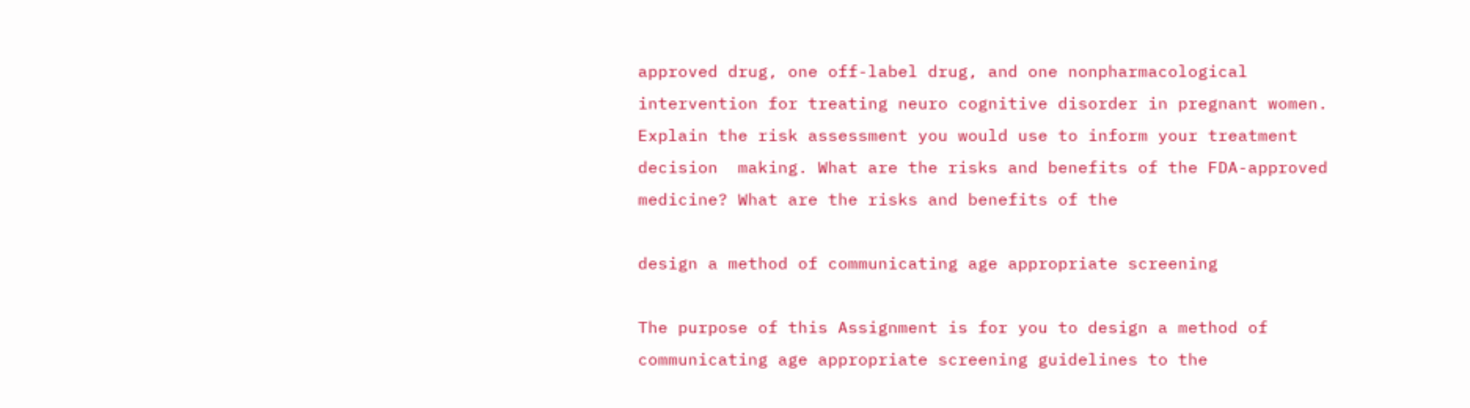approved drug, one off-label drug, and one nonpharmacological intervention for treating neuro cognitive disorder in pregnant women. Explain the risk assessment you would use to inform your treatment decision  making. What are the risks and benefits of the FDA-approved medicine? What are the risks and benefits of the

design a method of communicating age appropriate screening

The purpose of this Assignment is for you to design a method of communicating age appropriate screening guidelines to the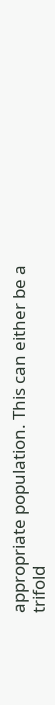appropriate population. This can either be a trifold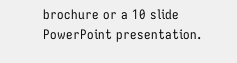brochure or a 10 slide PowerPoint presentation.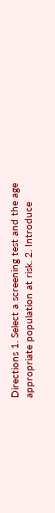Directions 1. Select a screening test and the age appropriate population at risk. 2. Introduce